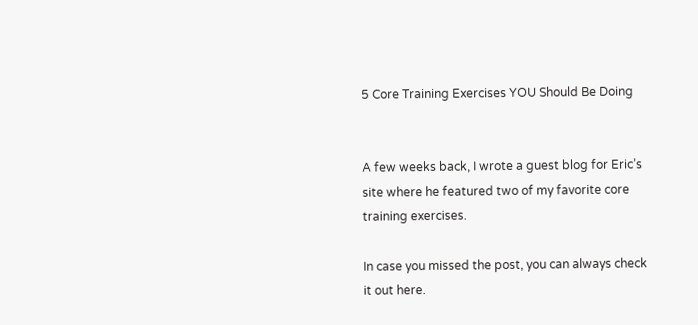5 Core Training Exercises YOU Should Be Doing


A few weeks back, I wrote a guest blog for Eric’s site where he featured two of my favorite core training exercises.

In case you missed the post, you can always check it out here.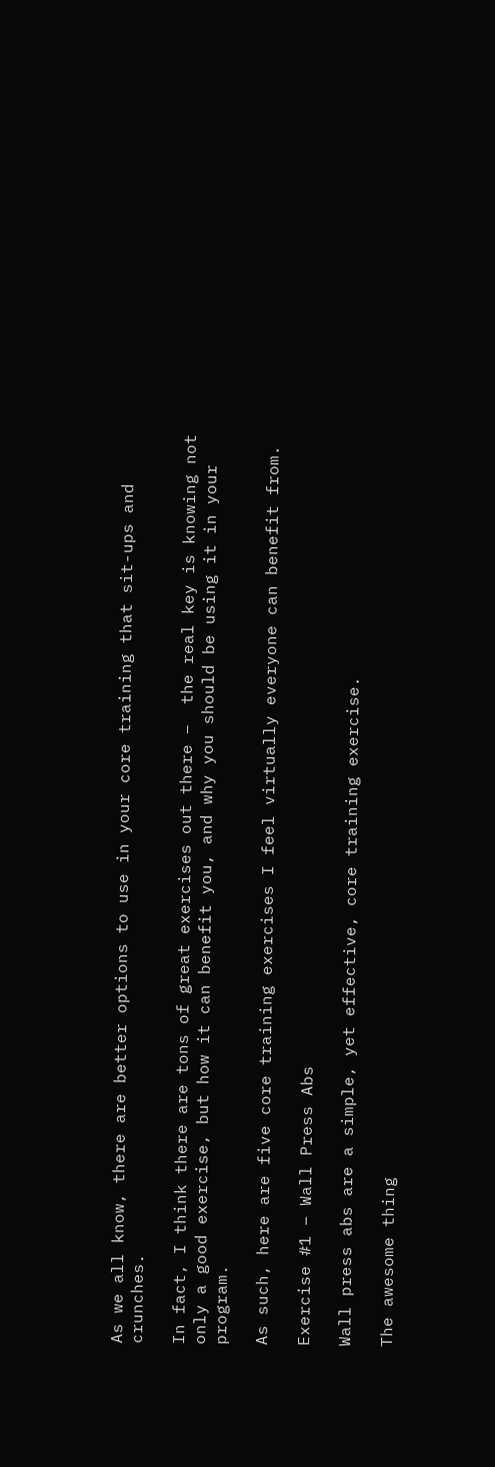As we all know, there are better options to use in your core training that sit-ups and crunches.

In fact, I think there are tons of great exercises out there –  the real key is knowing not only a good exercise, but how it can benefit you, and why you should be using it in your program.

As such, here are five core training exercises I feel virtually everyone can benefit from.

Exercise #1 – Wall Press Abs

Wall press abs are a simple, yet effective, core training exercise.

The awesome thing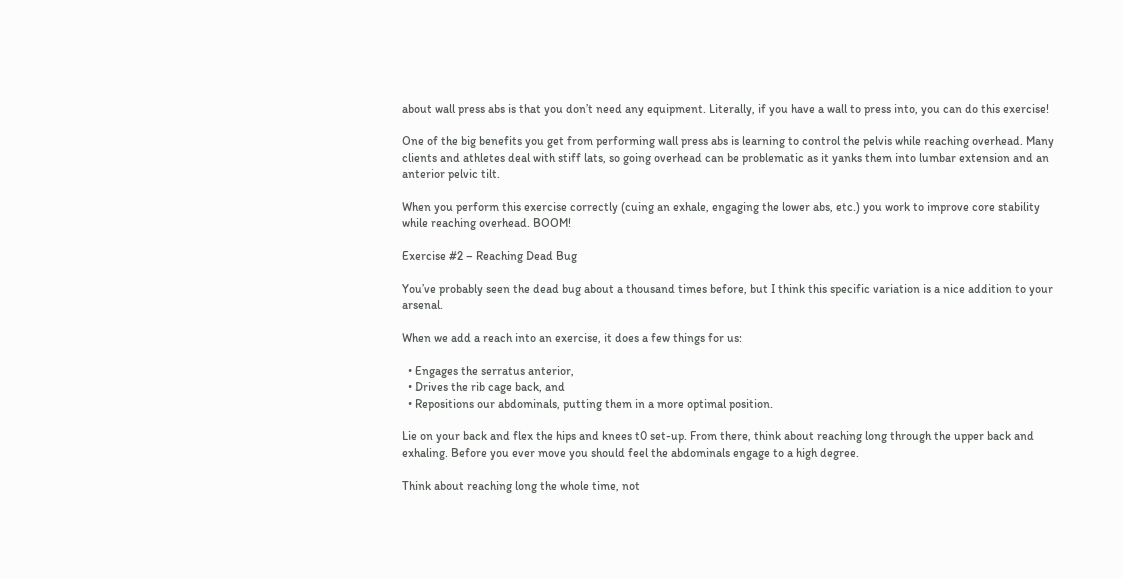about wall press abs is that you don’t need any equipment. Literally, if you have a wall to press into, you can do this exercise!

One of the big benefits you get from performing wall press abs is learning to control the pelvis while reaching overhead. Many clients and athletes deal with stiff lats, so going overhead can be problematic as it yanks them into lumbar extension and an anterior pelvic tilt.

When you perform this exercise correctly (cuing an exhale, engaging the lower abs, etc.) you work to improve core stability while reaching overhead. BOOM!

Exercise #2 – Reaching Dead Bug

You’ve probably seen the dead bug about a thousand times before, but I think this specific variation is a nice addition to your arsenal.

When we add a reach into an exercise, it does a few things for us:

  • Engages the serratus anterior,
  • Drives the rib cage back, and
  • Repositions our abdominals, putting them in a more optimal position.

Lie on your back and flex the hips and knees t0 set-up. From there, think about reaching long through the upper back and exhaling. Before you ever move you should feel the abdominals engage to a high degree.

Think about reaching long the whole time, not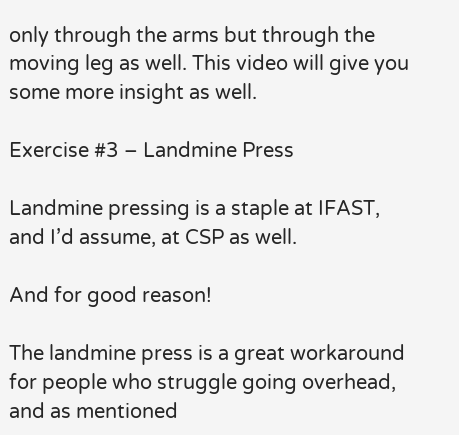only through the arms but through the moving leg as well. This video will give you some more insight as well.

Exercise #3 – Landmine Press

Landmine pressing is a staple at IFAST, and I’d assume, at CSP as well.

And for good reason!

The landmine press is a great workaround for people who struggle going overhead, and as mentioned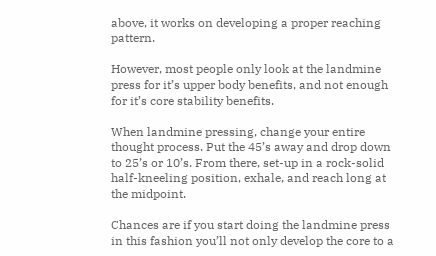above, it works on developing a proper reaching pattern.

However, most people only look at the landmine press for it’s upper body benefits, and not enough for it’s core stability benefits.

When landmine pressing, change your entire thought process. Put the 45’s away and drop down to 25’s or 10’s. From there, set-up in a rock-solid half-kneeling position, exhale, and reach long at the midpoint.

Chances are if you start doing the landmine press in this fashion you’ll not only develop the core to a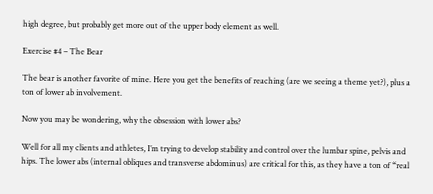high degree, but probably get more out of the upper body element as well.

Exercise #4 – The Bear

The bear is another favorite of mine. Here you get the benefits of reaching (are we seeing a theme yet?), plus a ton of lower ab involvement.

Now you may be wondering, why the obsession with lower abs?

Well for all my clients and athletes, I’m trying to develop stability and control over the lumbar spine, pelvis and hips. The lower abs (internal obliques and transverse abdominus) are critical for this, as they have a ton of “real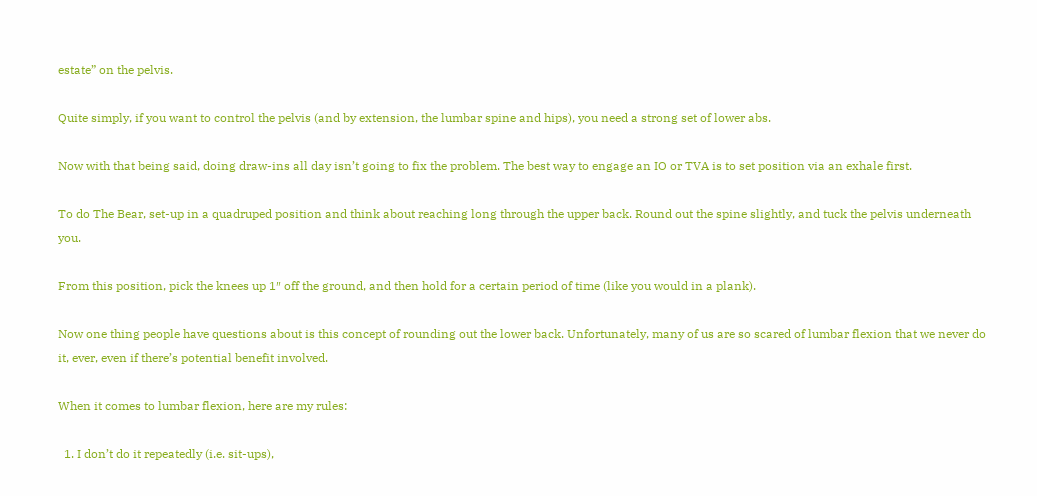estate” on the pelvis.

Quite simply, if you want to control the pelvis (and by extension, the lumbar spine and hips), you need a strong set of lower abs.

Now with that being said, doing draw-ins all day isn’t going to fix the problem. The best way to engage an IO or TVA is to set position via an exhale first.

To do The Bear, set-up in a quadruped position and think about reaching long through the upper back. Round out the spine slightly, and tuck the pelvis underneath you.

From this position, pick the knees up 1″ off the ground, and then hold for a certain period of time (like you would in a plank).

Now one thing people have questions about is this concept of rounding out the lower back. Unfortunately, many of us are so scared of lumbar flexion that we never do it, ever, even if there’s potential benefit involved.

When it comes to lumbar flexion, here are my rules:

  1. I don’t do it repeatedly (i.e. sit-ups),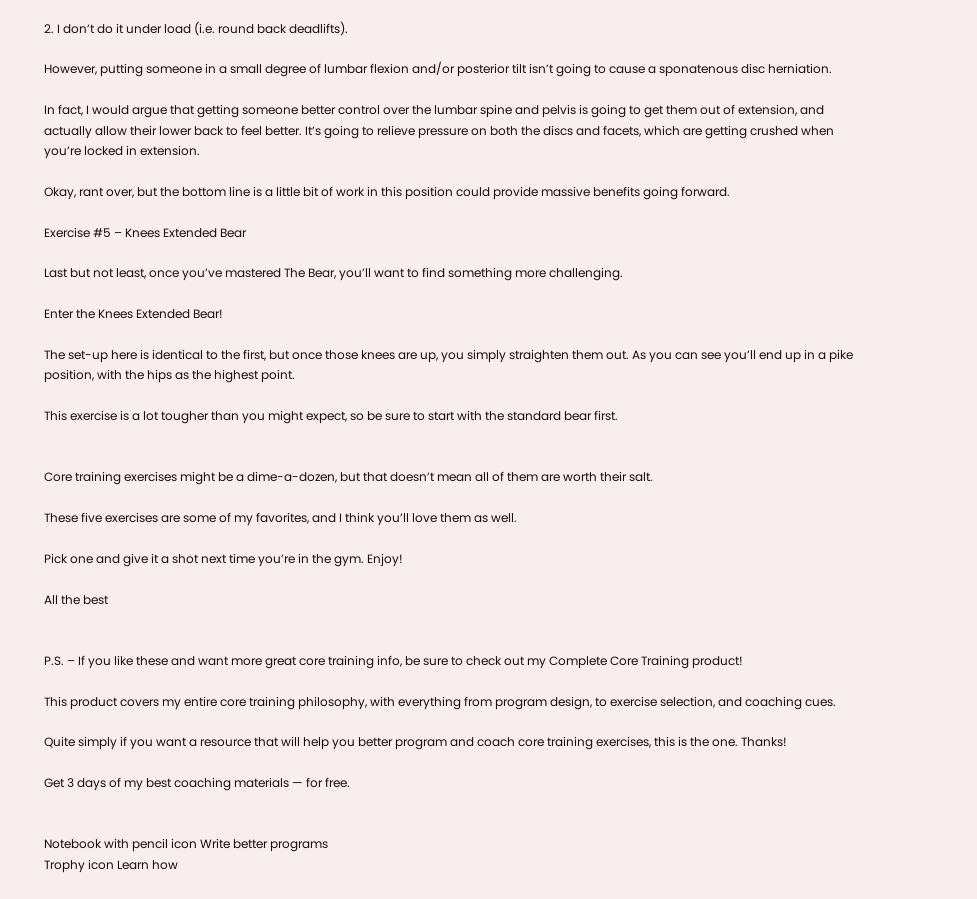2. I don’t do it under load (i.e. round back deadlifts).

However, putting someone in a small degree of lumbar flexion and/or posterior tilt isn’t going to cause a sponatenous disc herniation.

In fact, I would argue that getting someone better control over the lumbar spine and pelvis is going to get them out of extension, and actually allow their lower back to feel better. It’s going to relieve pressure on both the discs and facets, which are getting crushed when you’re locked in extension.

Okay, rant over, but the bottom line is a little bit of work in this position could provide massive benefits going forward.

Exercise #5 – Knees Extended Bear

Last but not least, once you’ve mastered The Bear, you’ll want to find something more challenging.

Enter the Knees Extended Bear!

The set-up here is identical to the first, but once those knees are up, you simply straighten them out. As you can see you’ll end up in a pike position, with the hips as the highest point.

This exercise is a lot tougher than you might expect, so be sure to start with the standard bear first.


Core training exercises might be a dime-a-dozen, but that doesn’t mean all of them are worth their salt.

These five exercises are some of my favorites, and I think you’ll love them as well.

Pick one and give it a shot next time you’re in the gym. Enjoy!

All the best


P.S. – If you like these and want more great core training info, be sure to check out my Complete Core Training product!

This product covers my entire core training philosophy, with everything from program design, to exercise selection, and coaching cues.

Quite simply if you want a resource that will help you better program and coach core training exercises, this is the one. Thanks!

Get 3 days of my best coaching materials — for free.


Notebook with pencil icon Write better programs
Trophy icon Learn how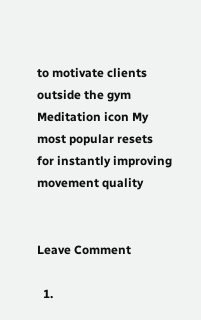to motivate clients outside the gym
Meditation icon My most popular resets for instantly improving movement quality


Leave Comment

  1.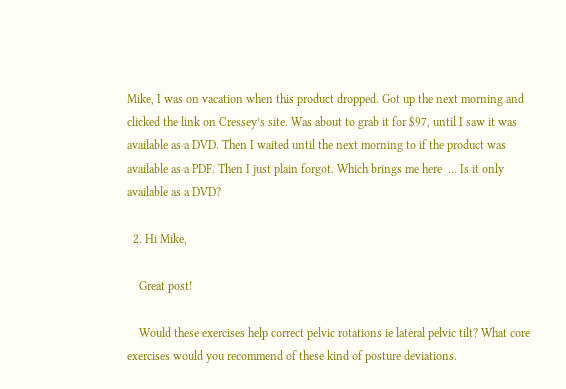Mike, I was on vacation when this product dropped. Got up the next morning and clicked the link on Cressey’s site. Was about to grab it for $97, until I saw it was available as a DVD. Then I waited until the next morning to if the product was available as a PDF. Then I just plain forgot. Which brings me here  … Is it only available as a DVD?

  2. Hi Mike,

    Great post!

    Would these exercises help correct pelvic rotations ie lateral pelvic tilt? What core exercises would you recommend of these kind of posture deviations.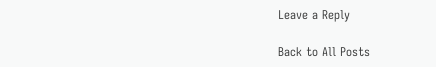Leave a Reply

Back to All Posts